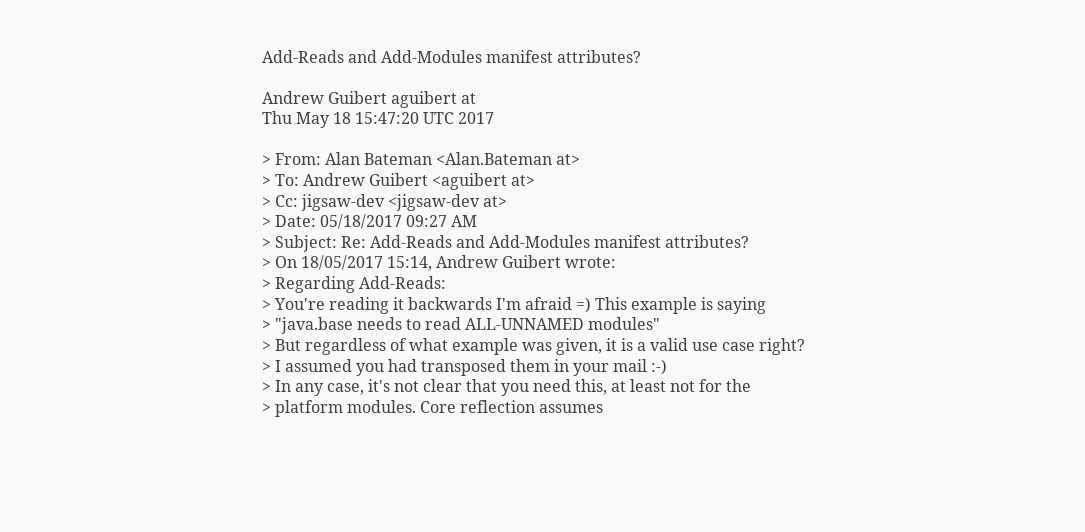Add-Reads and Add-Modules manifest attributes?

Andrew Guibert aguibert at
Thu May 18 15:47:20 UTC 2017

> From: Alan Bateman <Alan.Bateman at>
> To: Andrew Guibert <aguibert at>
> Cc: jigsaw-dev <jigsaw-dev at>
> Date: 05/18/2017 09:27 AM
> Subject: Re: Add-Reads and Add-Modules manifest attributes?
> On 18/05/2017 15:14, Andrew Guibert wrote:
> Regarding Add-Reads:
> You're reading it backwards I'm afraid =) This example is saying
> "java.base needs to read ALL-UNNAMED modules"
> But regardless of what example was given, it is a valid use case right?
> I assumed you had transposed them in your mail :-)
> In any case, it's not clear that you need this, at least not for the
> platform modules. Core reflection assumes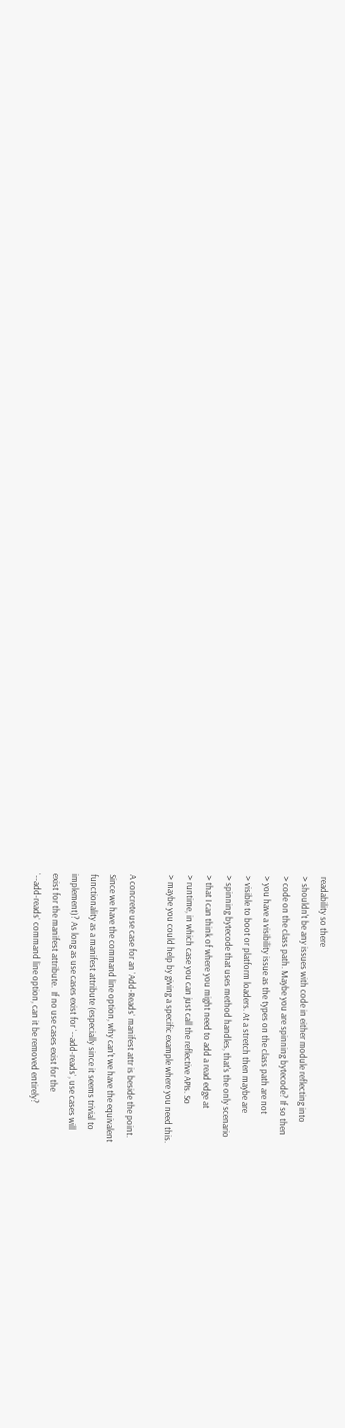readability so there
> shouldn't be any issues with code in either module reflecting into
> code on the class path. Maybe you are spinning bytecode? If so then
> you have a visibility issue as the types on the class path are not
> visible to boot or platform loaders. At a stretch then maybe are
> spinning bytecode that uses method handles, that's the only scenario
> that I can think of where you might need to add a read edge at
> runtime, in which case you can just call the reflective APIs. So
> maybe you could help by giving a specific example where you need this.

A concrete use case for an `Add-Reads` manifest attr is beside the point.
Since we have the command line option, why can't we have the equivalent
functionality as a manifest attribute (especially since it seems trivial to
implement)? As long as use cases exist for `--add-reads`, use cases will
exist for the manifest attribute.  If no use cases exist for the
`--add-reads` command line option, can it be removed entirely?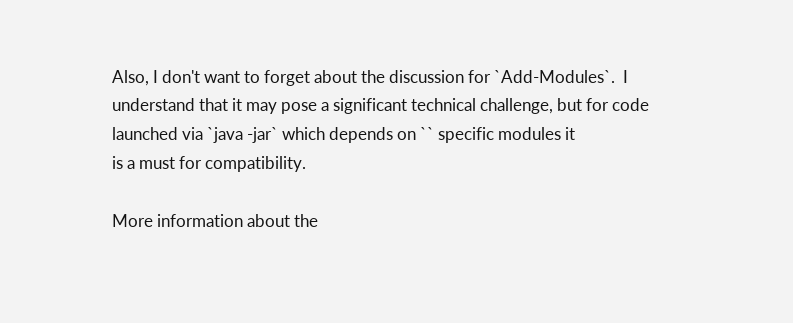Also, I don't want to forget about the discussion for `Add-Modules`.  I
understand that it may pose a significant technical challenge, but for code
launched via `java -jar` which depends on `` specific modules it
is a must for compatibility.

More information about the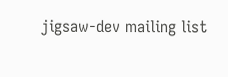jigsaw-dev mailing list